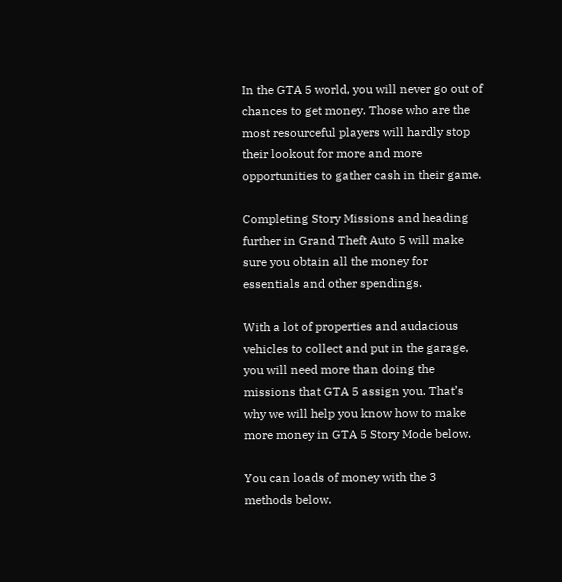In the GTA 5 world, you will never go out of chances to get money. Those who are the most resourceful players will hardly stop their lookout for more and more opportunities to gather cash in their game.

Completing Story Missions and heading further in Grand Theft Auto 5 will make sure you obtain all the money for essentials and other spendings.

With a lot of properties and audacious vehicles to collect and put in the garage, you will need more than doing the missions that GTA 5 assign you. That’s why we will help you know how to make more money in GTA 5 Story Mode below.

You can loads of money with the 3 methods below.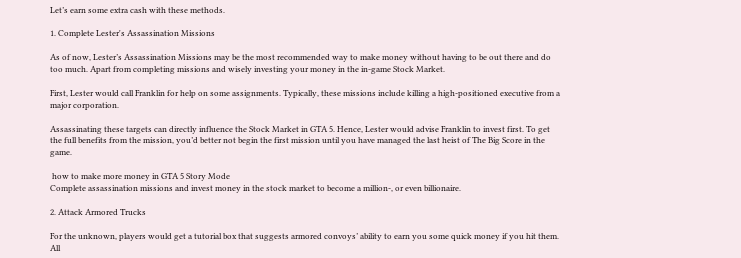Let’s earn some extra cash with these methods.

1. Complete Lester's Assassination Missions

As of now, Lester’s Assassination Missions may be the most recommended way to make money without having to be out there and do too much. Apart from completing missions and wisely investing your money in the in-game Stock Market.

First, Lester would call Franklin for help on some assignments. Typically, these missions include killing a high-positioned executive from a major corporation.

Assassinating these targets can directly influence the Stock Market in GTA 5. Hence, Lester would advise Franklin to invest first. To get the full benefits from the mission, you’d better not begin the first mission until you have managed the last heist of The Big Score in the game.

 how to make more money in GTA 5 Story Mode
Complete assassination missions and invest money in the stock market to become a million-, or even billionaire.

2. Attack Armored Trucks

For the unknown, players would get a tutorial box that suggests armored convoys’ ability to earn you some quick money if you hit them. All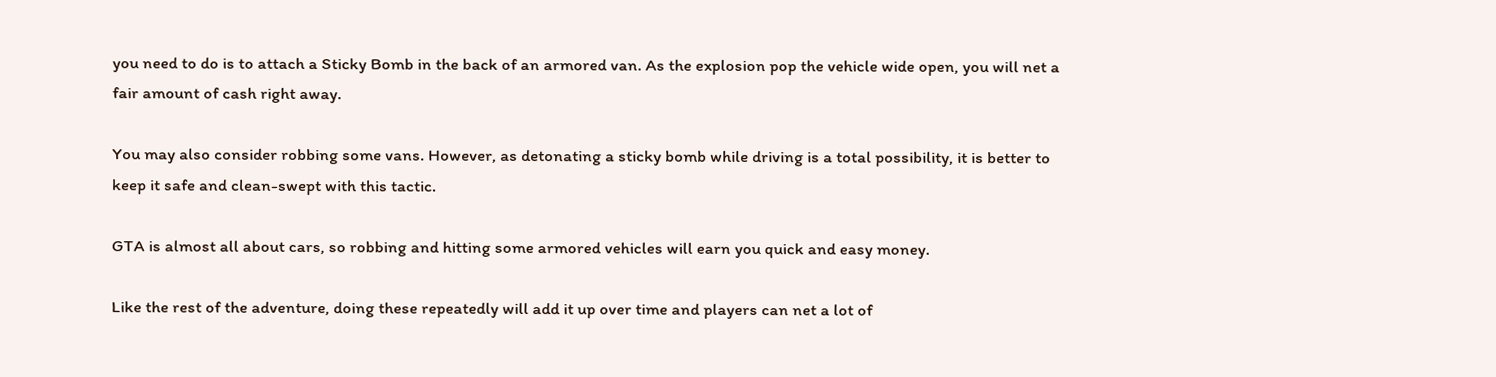you need to do is to attach a Sticky Bomb in the back of an armored van. As the explosion pop the vehicle wide open, you will net a fair amount of cash right away.

You may also consider robbing some vans. However, as detonating a sticky bomb while driving is a total possibility, it is better to keep it safe and clean-swept with this tactic.

GTA is almost all about cars, so robbing and hitting some armored vehicles will earn you quick and easy money.

Like the rest of the adventure, doing these repeatedly will add it up over time and players can net a lot of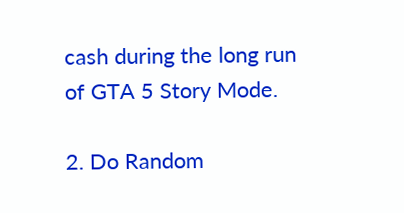cash during the long run of GTA 5 Story Mode.

2. Do Random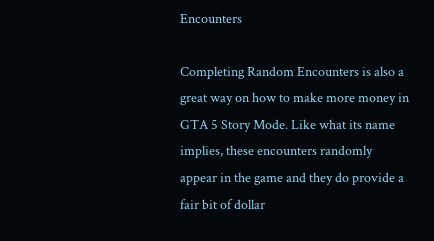Encounters

Completing Random Encounters is also a great way on how to make more money in GTA 5 Story Mode. Like what its name implies, these encounters randomly appear in the game and they do provide a fair bit of dollar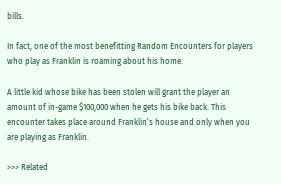bills.

In fact, one of the most benefitting Random Encounters for players who play as Franklin is roaming about his home.

A little kid whose bike has been stolen will grant the player an amount of in-game $100,000 when he gets his bike back. This encounter takes place around Franklin’s house and only when you are playing as Franklin.

>>> Related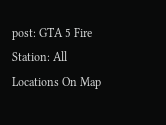post: GTA 5 Fire Station: All Locations On Map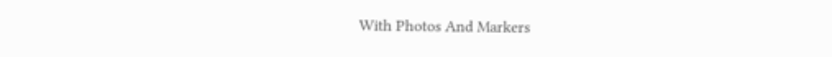With Photos And Markers